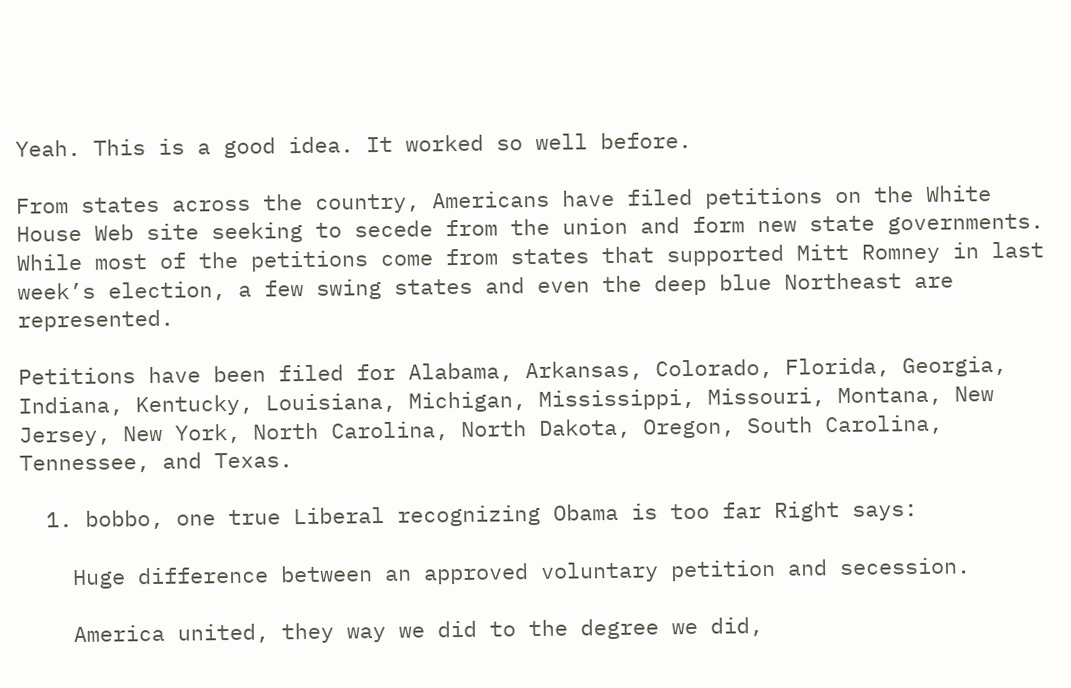Yeah. This is a good idea. It worked so well before.

From states across the country, Americans have filed petitions on the White House Web site seeking to secede from the union and form new state governments. While most of the petitions come from states that supported Mitt Romney in last week’s election, a few swing states and even the deep blue Northeast are represented.

Petitions have been filed for Alabama, Arkansas, Colorado, Florida, Georgia, Indiana, Kentucky, Louisiana, Michigan, Mississippi, Missouri, Montana, New Jersey, New York, North Carolina, North Dakota, Oregon, South Carolina, Tennessee, and Texas.

  1. bobbo, one true Liberal recognizing Obama is too far Right says:

    Huge difference between an approved voluntary petition and secession.

    America united, they way we did to the degree we did,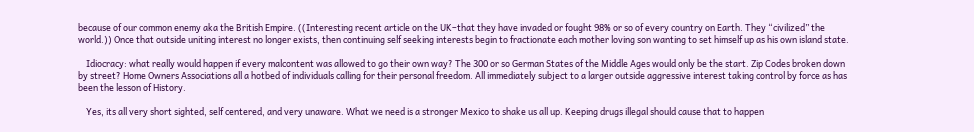because of our common enemy aka the British Empire. ((Interesting recent article on the UK–that they have invaded or fought 98% or so of every country on Earth. They “civilized” the world.)) Once that outside uniting interest no longer exists, then continuing self seeking interests begin to fractionate each mother loving son wanting to set himself up as his own island state.

    Idiocracy: what really would happen if every malcontent was allowed to go their own way? The 300 or so German States of the Middle Ages would only be the start. Zip Codes broken down by street? Home Owners Associations all a hotbed of individuals calling for their personal freedom. All immediately subject to a larger outside aggressive interest taking control by force as has been the lesson of History.

    Yes, its all very short sighted, self centered, and very unaware. What we need is a stronger Mexico to shake us all up. Keeping drugs illegal should cause that to happen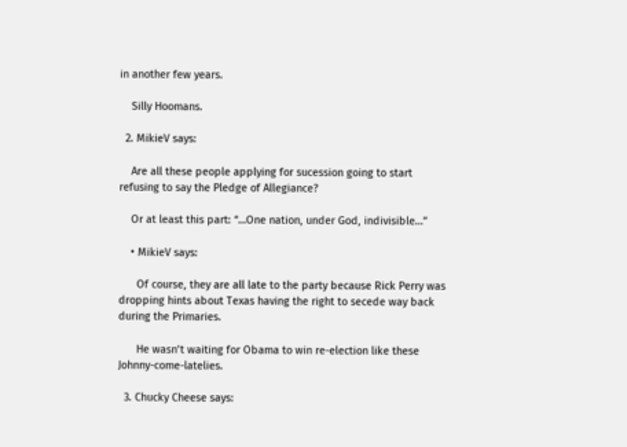in another few years.

    Silly Hoomans.

  2. MikieV says:

    Are all these people applying for sucession going to start refusing to say the Pledge of Allegiance?

    Or at least this part: “…One nation, under God, indivisible…”

    • MikieV says:

      Of course, they are all late to the party because Rick Perry was dropping hints about Texas having the right to secede way back during the Primaries.

      He wasn’t waiting for Obama to win re-election like these Johnny-come-latelies.

  3. Chucky Cheese says: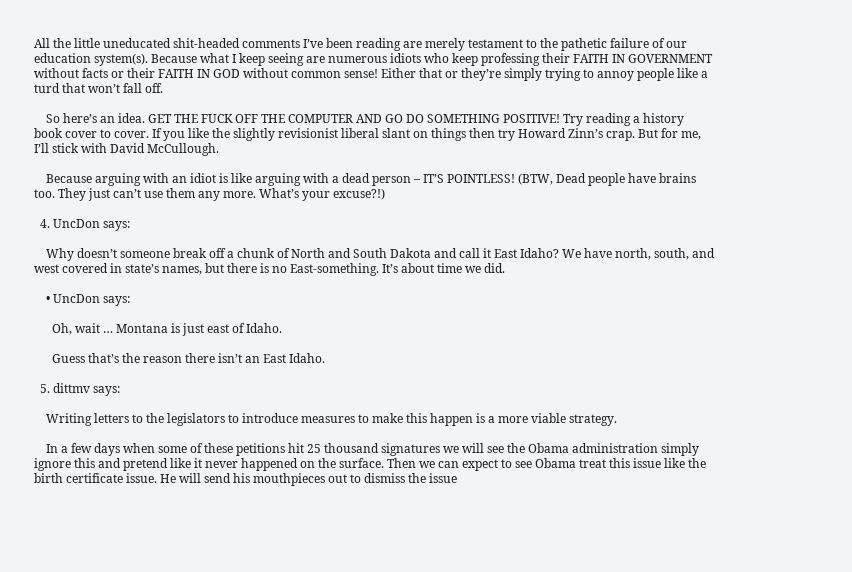All the little uneducated shit-headed comments I’ve been reading are merely testament to the pathetic failure of our education system(s). Because what I keep seeing are numerous idiots who keep professing their FAITH IN GOVERNMENT without facts or their FAITH IN GOD without common sense! Either that or they’re simply trying to annoy people like a turd that won’t fall off.

    So here’s an idea. GET THE FUCK OFF THE COMPUTER AND GO DO SOMETHING POSITIVE! Try reading a history book cover to cover. If you like the slightly revisionist liberal slant on things then try Howard Zinn’s crap. But for me, I’ll stick with David McCullough.

    Because arguing with an idiot is like arguing with a dead person – IT’S POINTLESS! (BTW, Dead people have brains too. They just can’t use them any more. What’s your excuse?!)

  4. UncDon says:

    Why doesn’t someone break off a chunk of North and South Dakota and call it East Idaho? We have north, south, and west covered in state’s names, but there is no East-something. It’s about time we did.

    • UncDon says:

      Oh, wait … Montana is just east of Idaho.

      Guess that’s the reason there isn’t an East Idaho.

  5. dittmv says:

    Writing letters to the legislators to introduce measures to make this happen is a more viable strategy.

    In a few days when some of these petitions hit 25 thousand signatures we will see the Obama administration simply ignore this and pretend like it never happened on the surface. Then we can expect to see Obama treat this issue like the birth certificate issue. He will send his mouthpieces out to dismiss the issue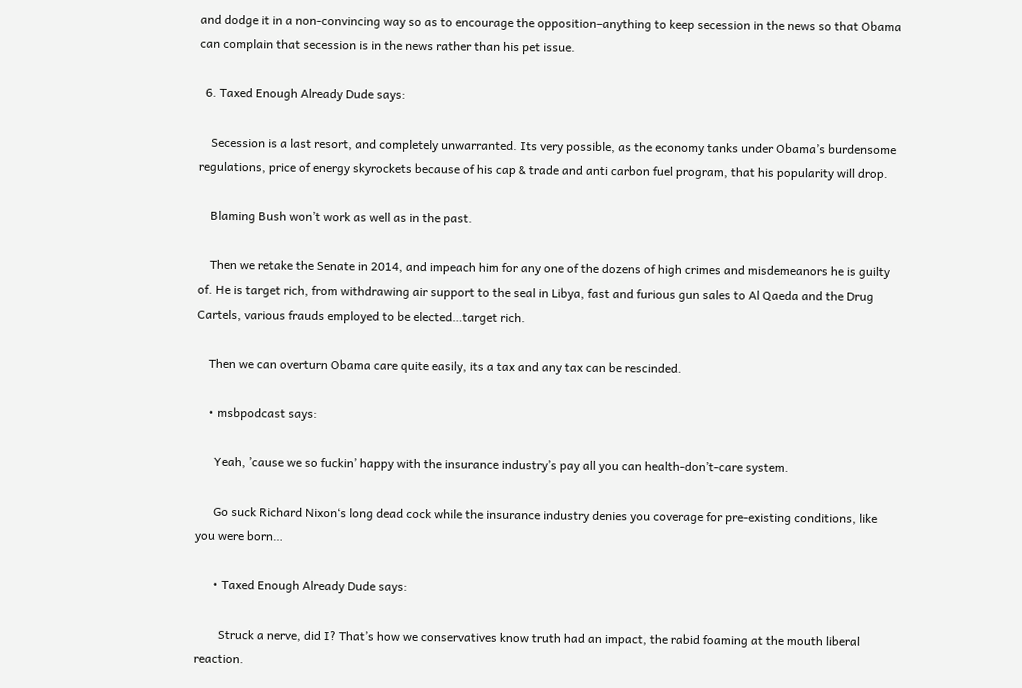and dodge it in a non-convincing way so as to encourage the opposition–anything to keep secession in the news so that Obama can complain that secession is in the news rather than his pet issue.

  6. Taxed Enough Already Dude says:

    Secession is a last resort, and completely unwarranted. Its very possible, as the economy tanks under Obama’s burdensome regulations, price of energy skyrockets because of his cap & trade and anti carbon fuel program, that his popularity will drop.

    Blaming Bush won’t work as well as in the past.

    Then we retake the Senate in 2014, and impeach him for any one of the dozens of high crimes and misdemeanors he is guilty of. He is target rich, from withdrawing air support to the seal in Libya, fast and furious gun sales to Al Qaeda and the Drug Cartels, various frauds employed to be elected…target rich.

    Then we can overturn Obama care quite easily, its a tax and any tax can be rescinded.

    • msbpodcast says:

      Yeah, ’cause we so fuckin’ happy with the insurance industry’s pay all you can health-don’t-care system.

      Go suck Richard Nixon‘s long dead cock while the insurance industry denies you coverage for pre-existing conditions, like you were born…

      • Taxed Enough Already Dude says:

        Struck a nerve, did I? That’s how we conservatives know truth had an impact, the rabid foaming at the mouth liberal reaction.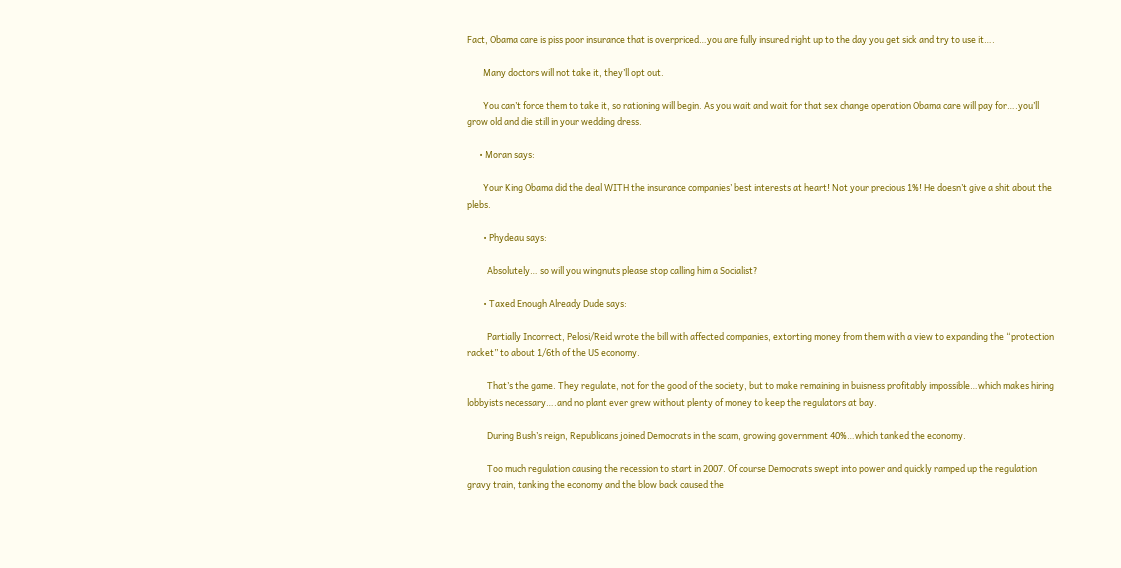Fact, Obama care is piss poor insurance that is overpriced…you are fully insured right up to the day you get sick and try to use it….

        Many doctors will not take it, they’ll opt out.

        You can’t force them to take it, so rationing will begin. As you wait and wait for that sex change operation Obama care will pay for….you’ll grow old and die still in your wedding dress.

      • Moran says:

        Your King Obama did the deal WITH the insurance companies’ best interests at heart! Not your precious 1%! He doesn’t give a shit about the plebs.

        • Phydeau says:

          Absolutely… so will you wingnuts please stop calling him a Socialist?

        • Taxed Enough Already Dude says:

          Partially Incorrect, Pelosi/Reid wrote the bill with affected companies, extorting money from them with a view to expanding the “protection racket” to about 1/6th of the US economy.

          That’s the game. They regulate, not for the good of the society, but to make remaining in buisness profitably impossible…which makes hiring lobbyists necessary….and no plant ever grew without plenty of money to keep the regulators at bay.

          During Bush’s reign, Republicans joined Democrats in the scam, growing government 40%…which tanked the economy.

          Too much regulation causing the recession to start in 2007. Of course Democrats swept into power and quickly ramped up the regulation gravy train, tanking the economy and the blow back caused the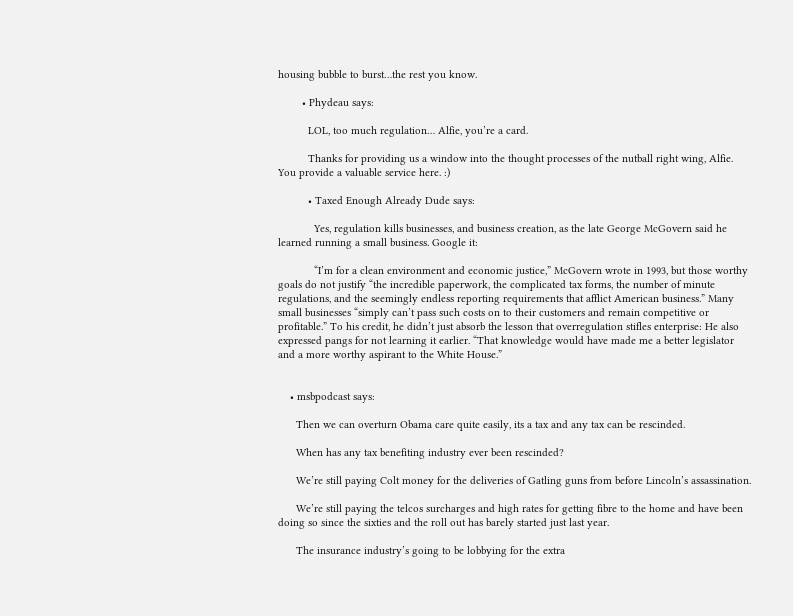housing bubble to burst…the rest you know.

        • Phydeau says:

          LOL, too much regulation… Alfie, you’re a card.

          Thanks for providing us a window into the thought processes of the nutball right wing, Alfie. You provide a valuable service here. :)

          • Taxed Enough Already Dude says:

            Yes, regulation kills businesses, and business creation, as the late George McGovern said he learned running a small business. Google it:

            “I’m for a clean environment and economic justice,” McGovern wrote in 1993, but those worthy goals do not justify “the incredible paperwork, the complicated tax forms, the number of minute regulations, and the seemingly endless reporting requirements that afflict American business.” Many small businesses “simply can’t pass such costs on to their customers and remain competitive or profitable.” To his credit, he didn’t just absorb the lesson that overregulation stifles enterprise: He also expressed pangs for not learning it earlier. “That knowledge would have made me a better legislator and a more worthy aspirant to the White House.”


    • msbpodcast says:

      Then we can overturn Obama care quite easily, its a tax and any tax can be rescinded.

      When has any tax benefiting industry ever been rescinded?

      We’re still paying Colt money for the deliveries of Gatling guns from before Lincoln’s assassination.

      We’re still paying the telcos surcharges and high rates for getting fibre to the home and have been doing so since the sixties and the roll out has barely started just last year.

      The insurance industry’s going to be lobbying for the extra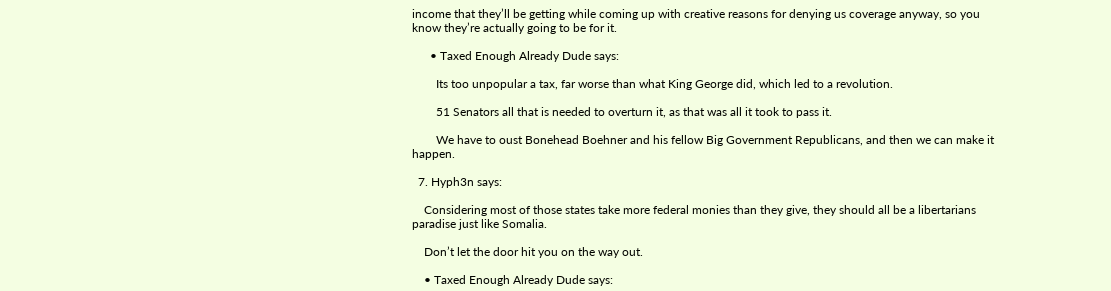income that they’ll be getting while coming up with creative reasons for denying us coverage anyway, so you know they’re actually going to be for it.

      • Taxed Enough Already Dude says:

        Its too unpopular a tax, far worse than what King George did, which led to a revolution.

        51 Senators all that is needed to overturn it, as that was all it took to pass it.

        We have to oust Bonehead Boehner and his fellow Big Government Republicans, and then we can make it happen.

  7. Hyph3n says:

    Considering most of those states take more federal monies than they give, they should all be a libertarians paradise just like Somalia.

    Don’t let the door hit you on the way out.

    • Taxed Enough Already Dude says: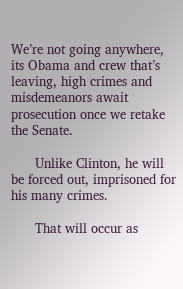We’re not going anywhere, its Obama and crew that’s leaving, high crimes and misdemeanors await prosecution once we retake the Senate.

      Unlike Clinton, he will be forced out, imprisoned for his many crimes.

      That will occur as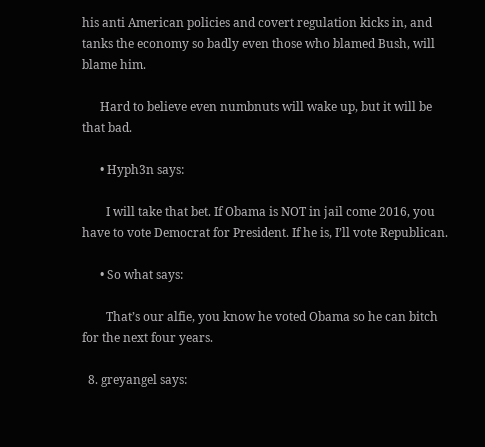his anti American policies and covert regulation kicks in, and tanks the economy so badly even those who blamed Bush, will blame him.

      Hard to believe even numbnuts will wake up, but it will be that bad.

      • Hyph3n says:

        I will take that bet. If Obama is NOT in jail come 2016, you have to vote Democrat for President. If he is, I’ll vote Republican.

      • So what says:

        That’s our alfie, you know he voted Obama so he can bitch for the next four years.

  8. greyangel says: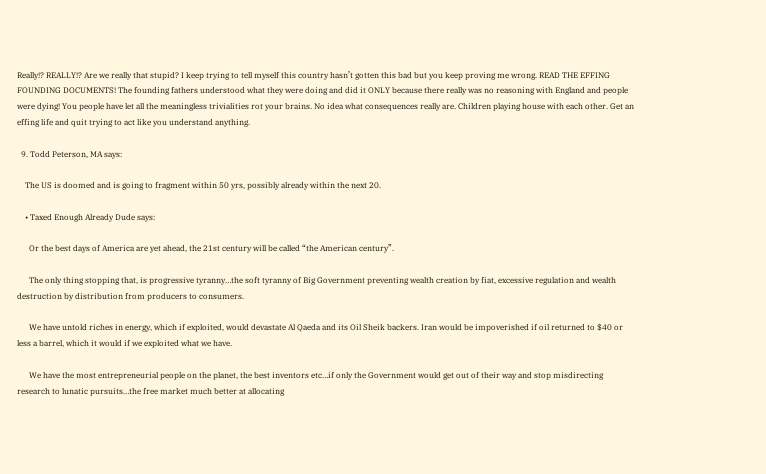Really!? REALLY!? Are we really that stupid? I keep trying to tell myself this country hasn’t gotten this bad but you keep proving me wrong. READ THE EFFING FOUNDING DOCUMENTS! The founding fathers understood what they were doing and did it ONLY because there really was no reasoning with England and people were dying! You people have let all the meaningless trivialities rot your brains. No idea what consequences really are. Children playing house with each other. Get an effing life and quit trying to act like you understand anything.

  9. Todd Peterson, MA says:

    The US is doomed and is going to fragment within 50 yrs, possibly already within the next 20.

    • Taxed Enough Already Dude says:

      Or the best days of America are yet ahead, the 21st century will be called “the American century”.

      The only thing stopping that, is progressive tyranny…the soft tyranny of Big Government preventing wealth creation by fiat, excessive regulation and wealth destruction by distribution from producers to consumers.

      We have untold riches in energy, which if exploited, would devastate Al Qaeda and its Oil Sheik backers. Iran would be impoverished if oil returned to $40 or less a barrel, which it would if we exploited what we have.

      We have the most entrepreneurial people on the planet, the best inventors etc…if only the Government would get out of their way and stop misdirecting research to lunatic pursuits…the free market much better at allocating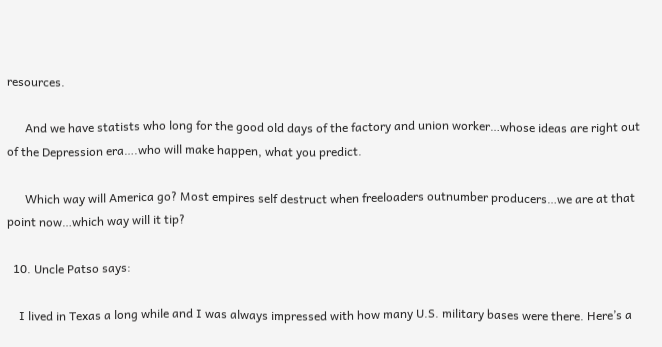resources.

      And we have statists who long for the good old days of the factory and union worker…whose ideas are right out of the Depression era….who will make happen, what you predict.

      Which way will America go? Most empires self destruct when freeloaders outnumber producers…we are at that point now…which way will it tip?

  10. Uncle Patso says:

    I lived in Texas a long while and I was always impressed with how many U.S. military bases were there. Here’s a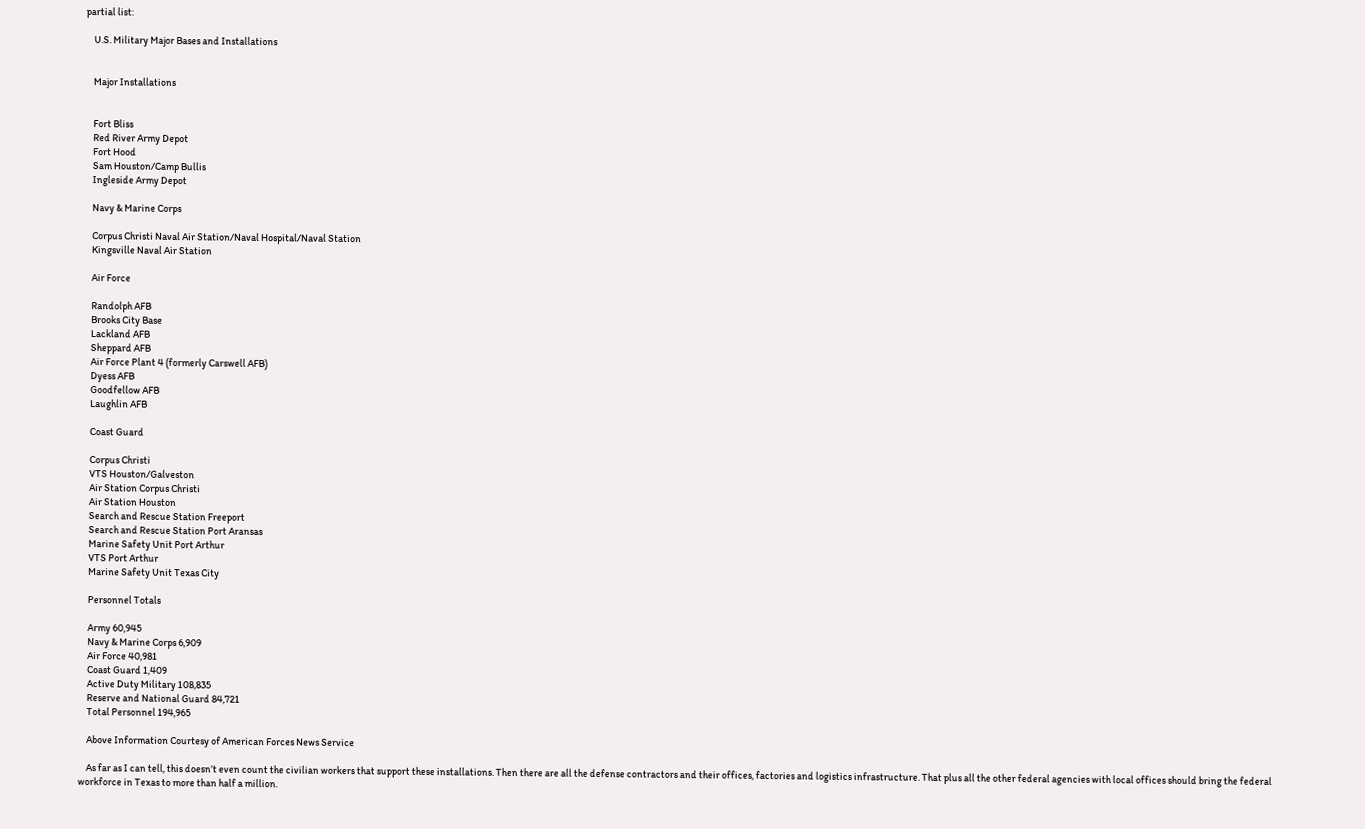partial list:

    U.S. Military Major Bases and Installations


    Major Installations


    Fort Bliss
    Red River Army Depot
    Fort Hood
    Sam Houston/Camp Bullis
    Ingleside Army Depot

    Navy & Marine Corps

    Corpus Christi Naval Air Station/Naval Hospital/Naval Station
    Kingsville Naval Air Station

    Air Force

    Randolph AFB
    Brooks City Base
    Lackland AFB
    Sheppard AFB
    Air Force Plant 4 (formerly Carswell AFB)
    Dyess AFB
    Goodfellow AFB
    Laughlin AFB

    Coast Guard

    Corpus Christi
    VTS Houston/Galveston
    Air Station Corpus Christi
    Air Station Houston
    Search and Rescue Station Freeport
    Search and Rescue Station Port Aransas
    Marine Safety Unit Port Arthur
    VTS Port Arthur
    Marine Safety Unit Texas City

    Personnel Totals

    Army 60,945
    Navy & Marine Corps 6,909
    Air Force 40,981
    Coast Guard 1,409
    Active Duty Military 108,835
    Reserve and National Guard 84,721
    Total Personnel 194,965

    Above Information Courtesy of American Forces News Service

    As far as I can tell, this doesn’t even count the civilian workers that support these installations. Then there are all the defense contractors and their offices, factories and logistics infrastructure. That plus all the other federal agencies with local offices should bring the federal workforce in Texas to more than half a million.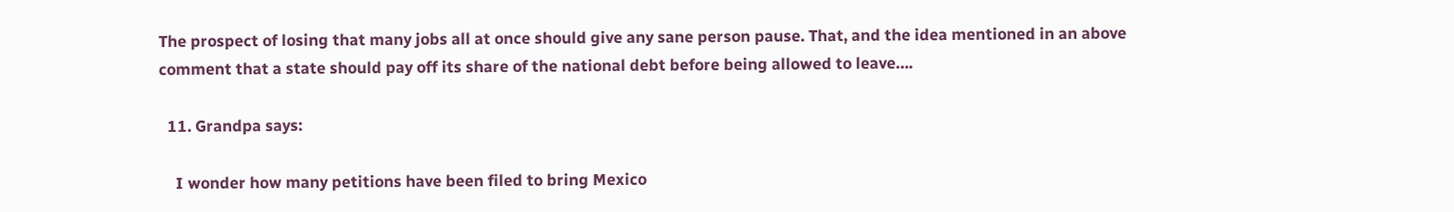The prospect of losing that many jobs all at once should give any sane person pause. That, and the idea mentioned in an above comment that a state should pay off its share of the national debt before being allowed to leave….

  11. Grandpa says:

    I wonder how many petitions have been filed to bring Mexico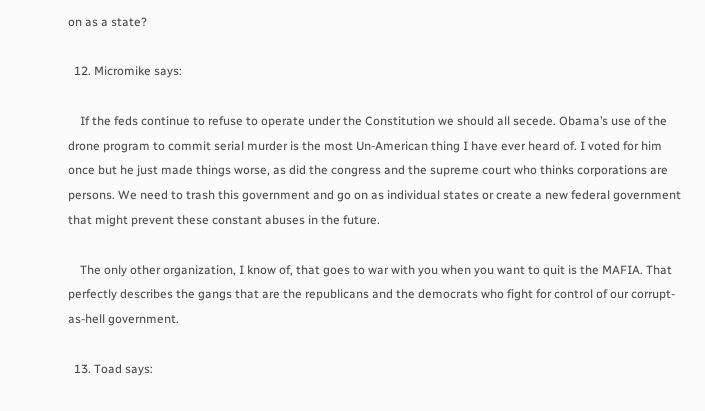on as a state?

  12. Micromike says:

    If the feds continue to refuse to operate under the Constitution we should all secede. Obama’s use of the drone program to commit serial murder is the most Un-American thing I have ever heard of. I voted for him once but he just made things worse, as did the congress and the supreme court who thinks corporations are persons. We need to trash this government and go on as individual states or create a new federal government that might prevent these constant abuses in the future.

    The only other organization, I know of, that goes to war with you when you want to quit is the MAFIA. That perfectly describes the gangs that are the republicans and the democrats who fight for control of our corrupt-as-hell government.

  13. Toad says: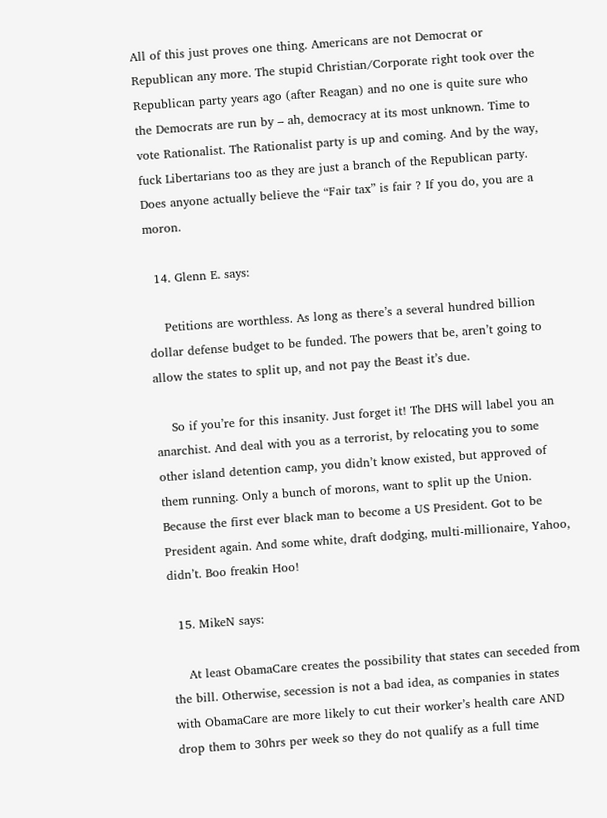All of this just proves one thing. Americans are not Democrat or Republican any more. The stupid Christian/Corporate right took over the Republican party years ago (after Reagan) and no one is quite sure who the Democrats are run by – ah, democracy at its most unknown. Time to vote Rationalist. The Rationalist party is up and coming. And by the way, fuck Libertarians too as they are just a branch of the Republican party. Does anyone actually believe the “Fair tax” is fair ? If you do, you are a moron.

  14. Glenn E. says:

    Petitions are worthless. As long as there’s a several hundred billion dollar defense budget to be funded. The powers that be, aren’t going to allow the states to split up, and not pay the Beast it’s due.

    So if you’re for this insanity. Just forget it! The DHS will label you an anarchist. And deal with you as a terrorist, by relocating you to some other island detention camp, you didn’t know existed, but approved of them running. Only a bunch of morons, want to split up the Union. Because the first ever black man to become a US President. Got to be President again. And some white, draft dodging, multi-millionaire, Yahoo, didn’t. Boo freakin Hoo!

  15. MikeN says:

    At least ObamaCare creates the possibility that states can seceded from the bill. Otherwise, secession is not a bad idea, as companies in states with ObamaCare are more likely to cut their worker’s health care AND drop them to 30hrs per week so they do not qualify as a full time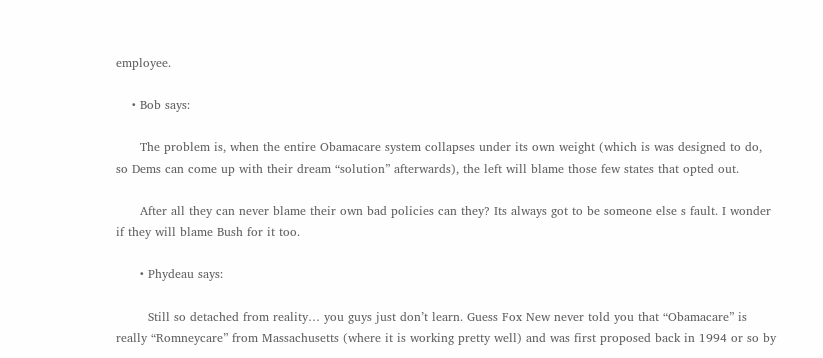employee.

    • Bob says:

      The problem is, when the entire Obamacare system collapses under its own weight (which is was designed to do, so Dems can come up with their dream “solution” afterwards), the left will blame those few states that opted out.

      After all they can never blame their own bad policies can they? Its always got to be someone else s fault. I wonder if they will blame Bush for it too.

      • Phydeau says:

        Still so detached from reality… you guys just don’t learn. Guess Fox New never told you that “Obamacare” is really “Romneycare” from Massachusetts (where it is working pretty well) and was first proposed back in 1994 or so by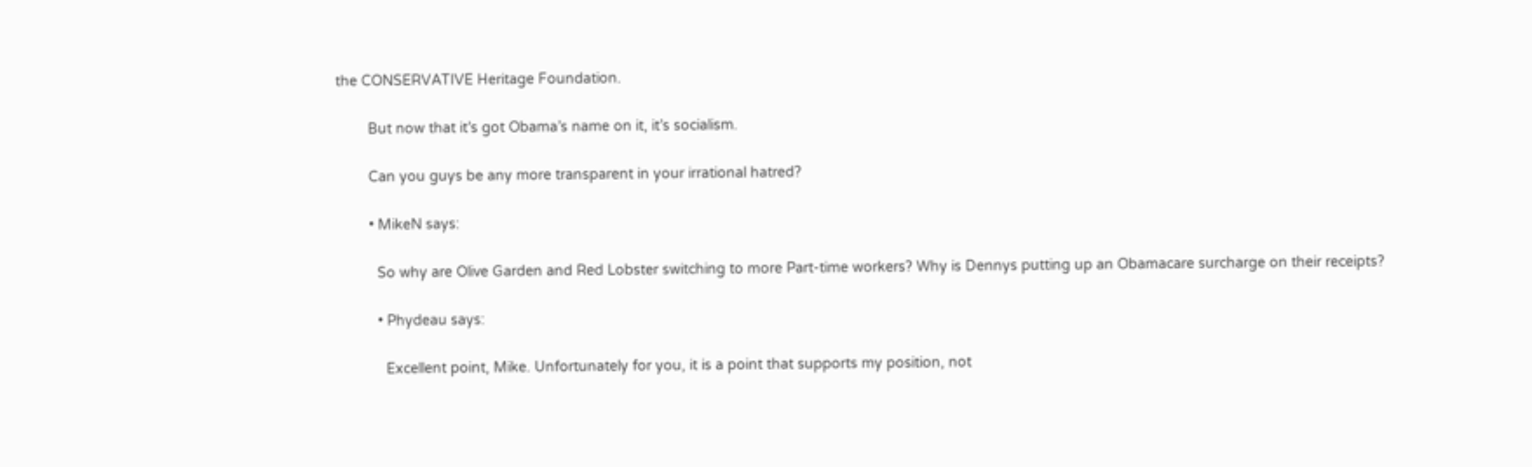the CONSERVATIVE Heritage Foundation.

        But now that it’s got Obama’s name on it, it’s socialism.

        Can you guys be any more transparent in your irrational hatred?

        • MikeN says:

          So why are Olive Garden and Red Lobster switching to more Part-time workers? Why is Dennys putting up an Obamacare surcharge on their receipts?

          • Phydeau says:

            Excellent point, Mike. Unfortunately for you, it is a point that supports my position, not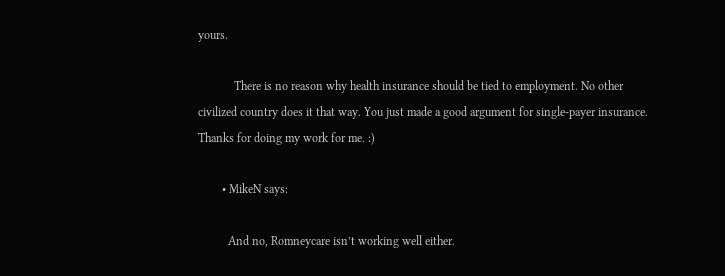yours.

            There is no reason why health insurance should be tied to employment. No other civilized country does it that way. You just made a good argument for single-payer insurance. Thanks for doing my work for me. :)

        • MikeN says:

          And no, Romneycare isn’t working well either.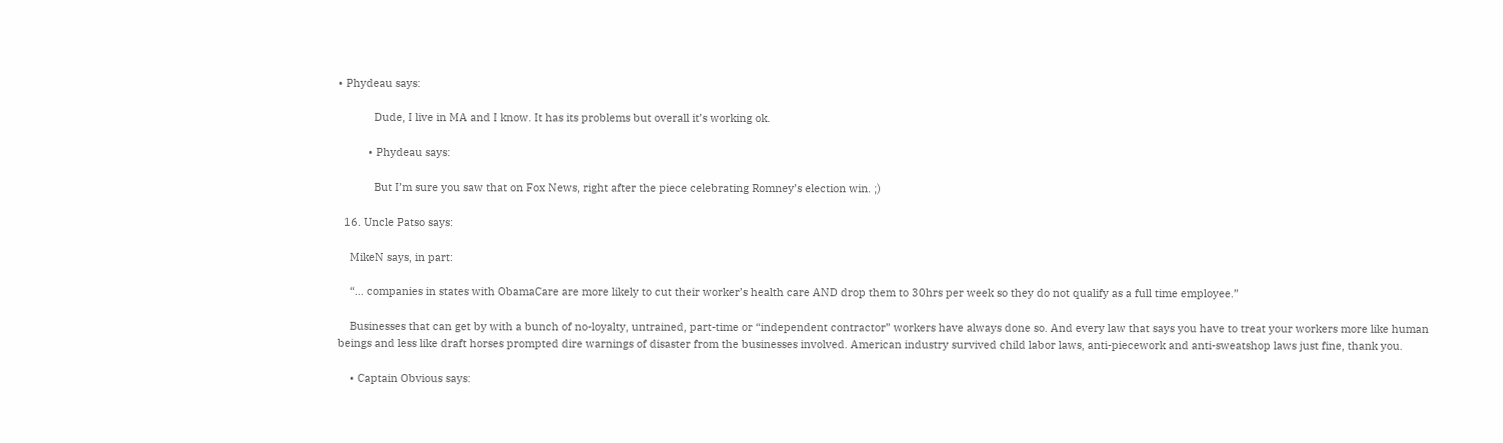• Phydeau says:

            Dude, I live in MA and I know. It has its problems but overall it’s working ok.

          • Phydeau says:

            But I’m sure you saw that on Fox News, right after the piece celebrating Romney’s election win. ;)

  16. Uncle Patso says:

    MikeN says, in part:

    “… companies in states with ObamaCare are more likely to cut their worker’s health care AND drop them to 30hrs per week so they do not qualify as a full time employee.”

    Businesses that can get by with a bunch of no-loyalty, untrained, part-time or “independent contractor” workers have always done so. And every law that says you have to treat your workers more like human beings and less like draft horses prompted dire warnings of disaster from the businesses involved. American industry survived child labor laws, anti-piecework and anti-sweatshop laws just fine, thank you.

    • Captain Obvious says: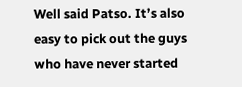Well said Patso. It’s also easy to pick out the guys who have never started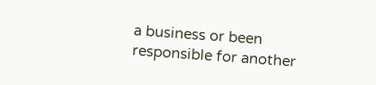a business or been responsible for another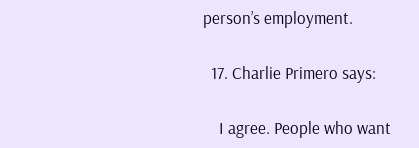person’s employment.

  17. Charlie Primero says:

    I agree. People who want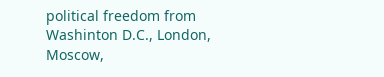political freedom from Washinton D.C., London, Moscow,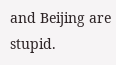and Beijing are stupid.